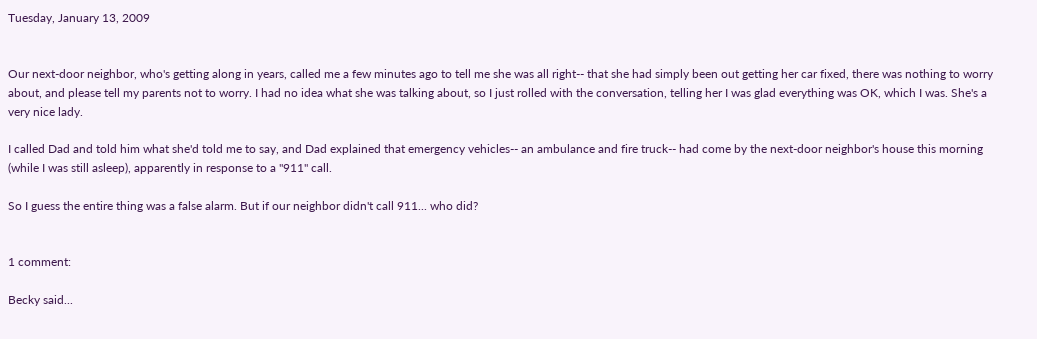Tuesday, January 13, 2009


Our next-door neighbor, who's getting along in years, called me a few minutes ago to tell me she was all right-- that she had simply been out getting her car fixed, there was nothing to worry about, and please tell my parents not to worry. I had no idea what she was talking about, so I just rolled with the conversation, telling her I was glad everything was OK, which I was. She's a very nice lady.

I called Dad and told him what she'd told me to say, and Dad explained that emergency vehicles-- an ambulance and fire truck-- had come by the next-door neighbor's house this morning (while I was still asleep), apparently in response to a "911" call.

So I guess the entire thing was a false alarm. But if our neighbor didn't call 911... who did?


1 comment:

Becky said...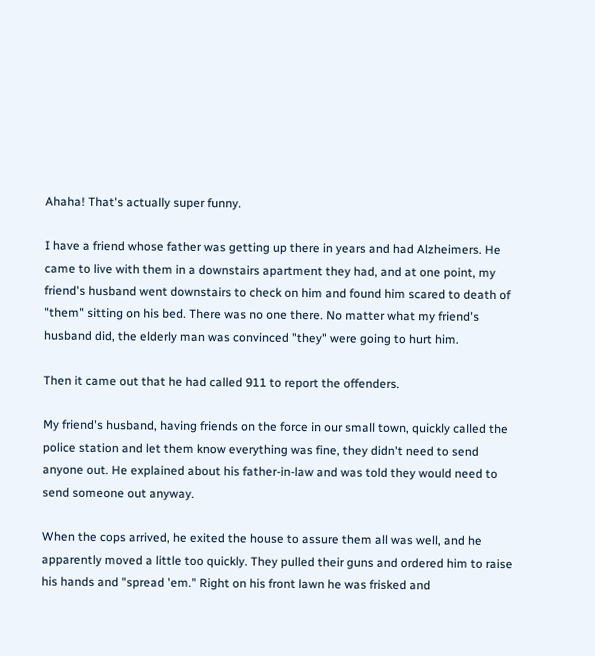Ahaha! That's actually super funny.

I have a friend whose father was getting up there in years and had Alzheimers. He came to live with them in a downstairs apartment they had, and at one point, my friend's husband went downstairs to check on him and found him scared to death of "them" sitting on his bed. There was no one there. No matter what my friend's husband did, the elderly man was convinced "they" were going to hurt him.

Then it came out that he had called 911 to report the offenders.

My friend's husband, having friends on the force in our small town, quickly called the police station and let them know everything was fine, they didn't need to send anyone out. He explained about his father-in-law and was told they would need to send someone out anyway.

When the cops arrived, he exited the house to assure them all was well, and he apparently moved a little too quickly. They pulled their guns and ordered him to raise his hands and "spread 'em." Right on his front lawn he was frisked and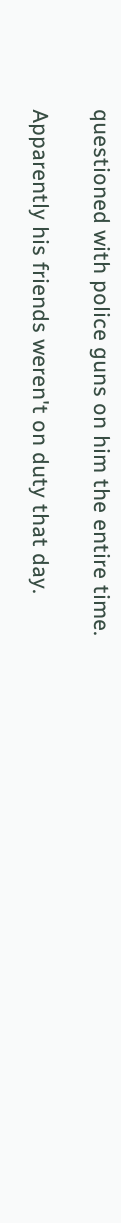questioned with police guns on him the entire time.

Apparently his friends weren't on duty that day.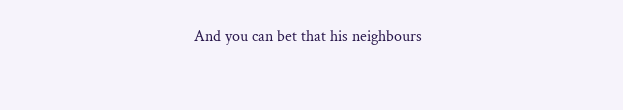And you can bet that his neighbours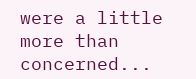were a little more than concerned...